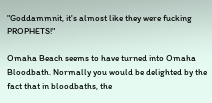"Goddammnit, it's almost like they were fucking PROPHETS!"

Omaha Beach seems to have turned into Omaha Bloodbath. Normally you would be delighted by the fact that in bloodbaths, the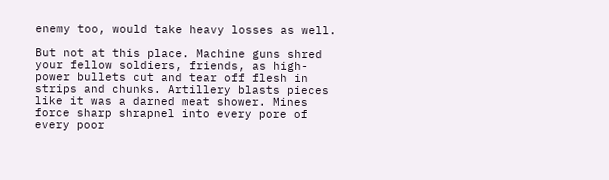enemy too, would take heavy losses as well.

But not at this place. Machine guns shred your fellow soldiers, friends, as high-power bullets cut and tear off flesh in strips and chunks. Artillery blasts pieces like it was a darned meat shower. Mines force sharp shrapnel into every pore of every poor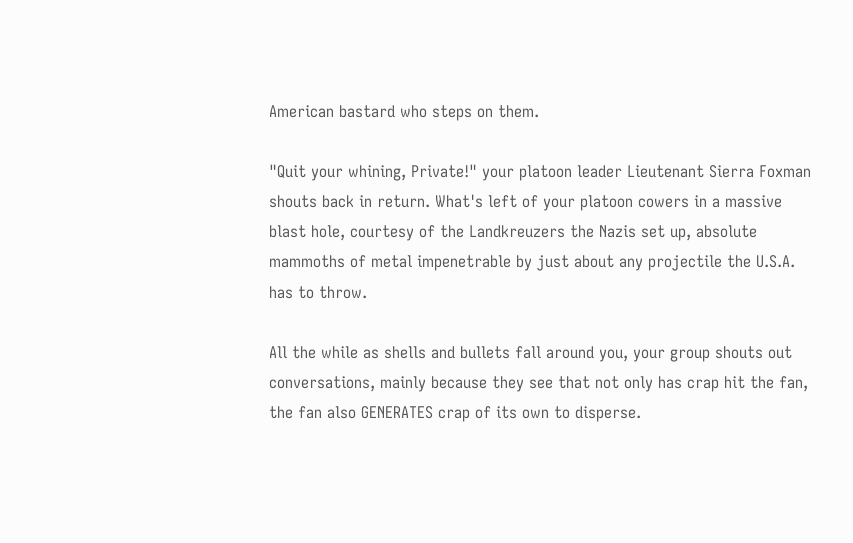American bastard who steps on them.

"Quit your whining, Private!" your platoon leader Lieutenant Sierra Foxman shouts back in return. What's left of your platoon cowers in a massive blast hole, courtesy of the Landkreuzers the Nazis set up, absolute mammoths of metal impenetrable by just about any projectile the U.S.A. has to throw.

All the while as shells and bullets fall around you, your group shouts out conversations, mainly because they see that not only has crap hit the fan, the fan also GENERATES crap of its own to disperse.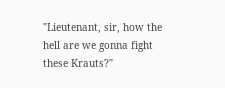"Lieutenant, sir, how the hell are we gonna fight these Krauts?"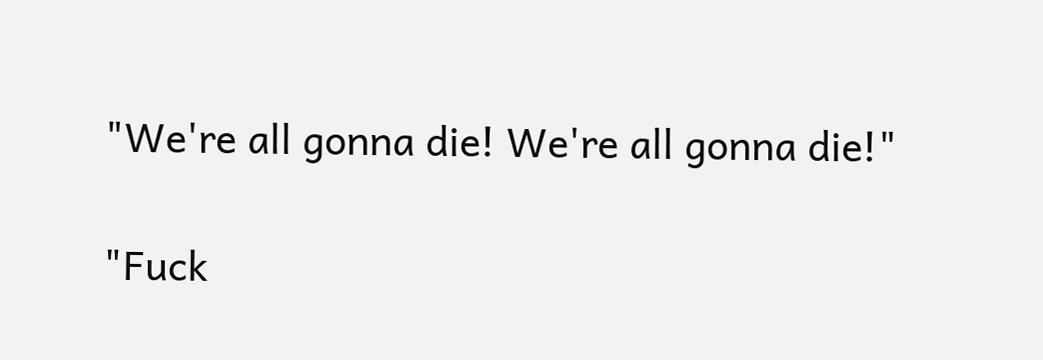"We're all gonna die! We're all gonna die!"

"Fuck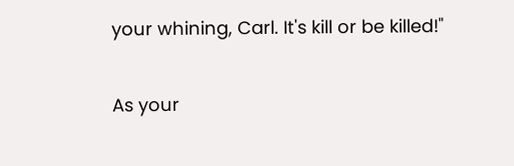your whining, Carl. It's kill or be killed!"

As your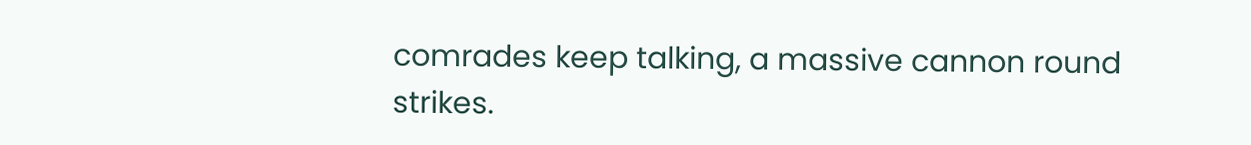comrades keep talking, a massive cannon round strikes.